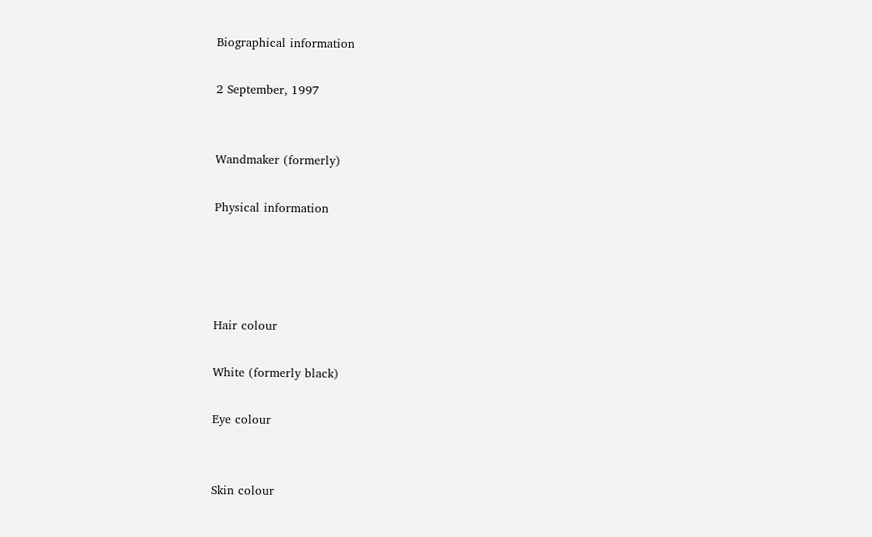Biographical information

2 September, 1997


Wandmaker (formerly)

Physical information




Hair colour

White (formerly black)

Eye colour


Skin colour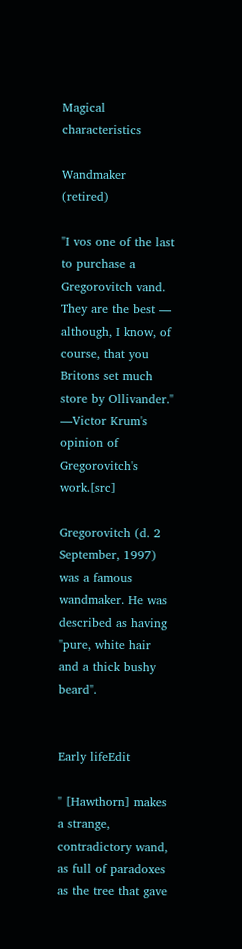Magical characteristics

Wandmaker (retired)

"I vos one of the last to purchase a Gregorovitch vand. They are the best — although, I know, of course, that you Britons set much store by Ollivander."
—Victor Krum's opinion of Gregorovitch's work.[src]

Gregorovitch (d. 2 September, 1997) was a famous wandmaker. He was described as having "pure, white hair and a thick bushy beard".


Early lifeEdit

" [Hawthorn] makes a strange, contradictory wand, as full of paradoxes as the tree that gave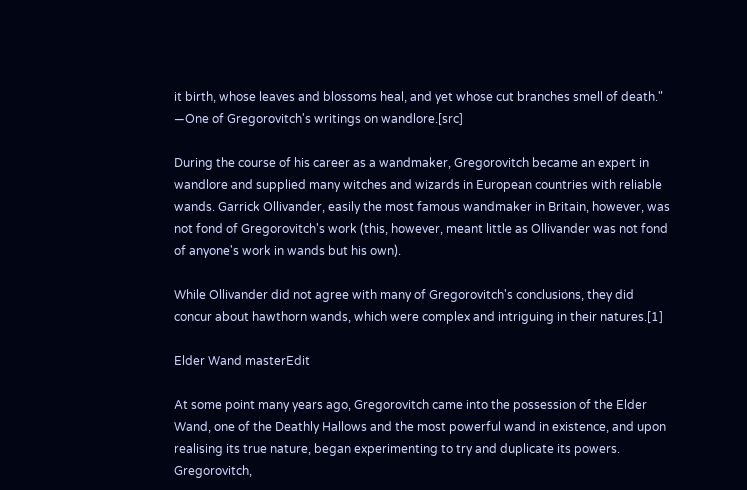it birth, whose leaves and blossoms heal, and yet whose cut branches smell of death."
—One of Gregorovitch's writings on wandlore.[src]

During the course of his career as a wandmaker, Gregorovitch became an expert in wandlore and supplied many witches and wizards in European countries with reliable wands. Garrick Ollivander, easily the most famous wandmaker in Britain, however, was not fond of Gregorovitch's work (this, however, meant little as Ollivander was not fond of anyone's work in wands but his own).

While Ollivander did not agree with many of Gregorovitch's conclusions, they did concur about hawthorn wands, which were complex and intriguing in their natures.[1]

Elder Wand masterEdit

At some point many years ago, Gregorovitch came into the possession of the Elder Wand, one of the Deathly Hallows and the most powerful wand in existence, and upon realising its true nature, began experimenting to try and duplicate its powers. Gregorovitch,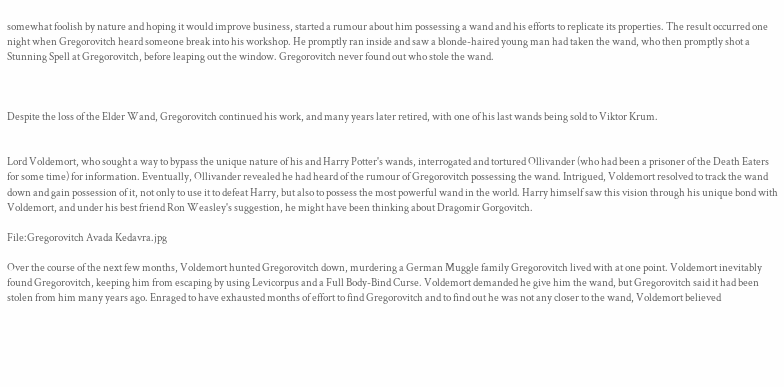somewhat foolish by nature and hoping it would improve business, started a rumour about him possessing a wand and his efforts to replicate its properties. The result occurred one night when Gregorovitch heard someone break into his workshop. He promptly ran inside and saw a blonde-haired young man had taken the wand, who then promptly shot a Stunning Spell at Gregorovitch, before leaping out the window. Gregorovitch never found out who stole the wand.



Despite the loss of the Elder Wand, Gregorovitch continued his work, and many years later retired, with one of his last wands being sold to Viktor Krum.


Lord Voldemort, who sought a way to bypass the unique nature of his and Harry Potter's wands, interrogated and tortured Ollivander (who had been a prisoner of the Death Eaters for some time) for information. Eventually, Ollivander revealed he had heard of the rumour of Gregorovitch possessing the wand. Intrigued, Voldemort resolved to track the wand down and gain possession of it, not only to use it to defeat Harry, but also to possess the most powerful wand in the world. Harry himself saw this vision through his unique bond with Voldemort, and under his best friend Ron Weasley's suggestion, he might have been thinking about Dragomir Gorgovitch.

File:Gregorovitch Avada Kedavra.jpg

Over the course of the next few months, Voldemort hunted Gregorovitch down, murdering a German Muggle family Gregorovitch lived with at one point. Voldemort inevitably found Gregorovitch, keeping him from escaping by using Levicorpus and a Full Body-Bind Curse. Voldemort demanded he give him the wand, but Gregorovitch said it had been stolen from him many years ago. Enraged to have exhausted months of effort to find Gregorovitch and to find out he was not any closer to the wand, Voldemort believed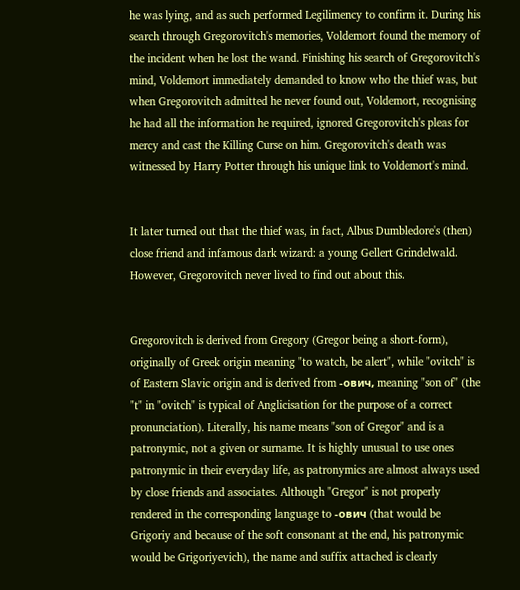he was lying, and as such performed Legilimency to confirm it. During his search through Gregorovitch's memories, Voldemort found the memory of the incident when he lost the wand. Finishing his search of Gregorovitch's mind, Voldemort immediately demanded to know who the thief was, but when Gregorovitch admitted he never found out, Voldemort, recognising he had all the information he required, ignored Gregorovitch's pleas for mercy and cast the Killing Curse on him. Gregorovitch's death was witnessed by Harry Potter through his unique link to Voldemort's mind.


It later turned out that the thief was, in fact, Albus Dumbledore's (then) close friend and infamous dark wizard: a young Gellert Grindelwald. However, Gregorovitch never lived to find out about this.


Gregorovitch is derived from Gregory (Gregor being a short-form), originally of Greek origin meaning "to watch, be alert", while "ovitch" is of Eastern Slavic origin and is derived from -ович, meaning "son of" (the "t" in "ovitch" is typical of Anglicisation for the purpose of a correct pronunciation). Literally, his name means "son of Gregor" and is a patronymic, not a given or surname. It is highly unusual to use ones patronymic in their everyday life, as patronymics are almost always used by close friends and associates. Although "Gregor" is not properly rendered in the corresponding language to -ович (that would be Grigoriy and because of the soft consonant at the end, his patronymic would be Grigoriyevich), the name and suffix attached is clearly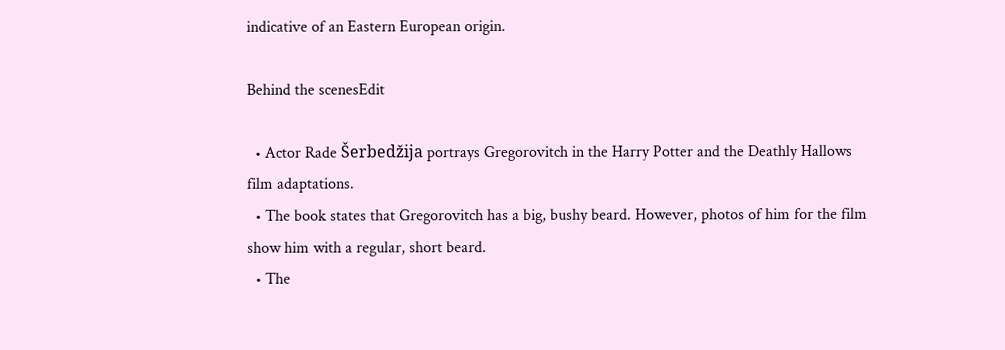indicative of an Eastern European origin.

Behind the scenesEdit

  • Actor Rade Šerbedžija portrays Gregorovitch in the Harry Potter and the Deathly Hallows film adaptations.
  • The book states that Gregorovitch has a big, bushy beard. However, photos of him for the film show him with a regular, short beard.
  • The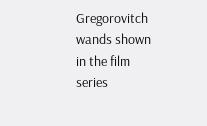Gregorovitch wands shown in the film series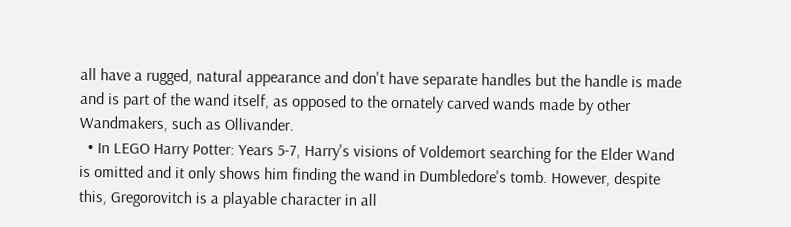all have a rugged, natural appearance and don't have separate handles but the handle is made and is part of the wand itself, as opposed to the ornately carved wands made by other Wandmakers, such as Ollivander.
  • In LEGO Harry Potter: Years 5-7, Harry's visions of Voldemort searching for the Elder Wand is omitted and it only shows him finding the wand in Dumbledore's tomb. However, despite this, Gregorovitch is a playable character in all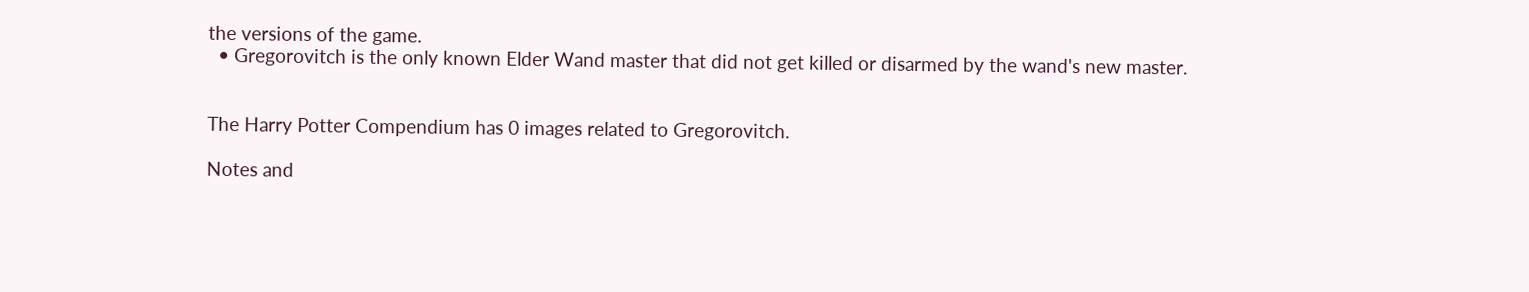the versions of the game.
  • Gregorovitch is the only known Elder Wand master that did not get killed or disarmed by the wand's new master.


The Harry Potter Compendium has 0 images related to Gregorovitch.

Notes and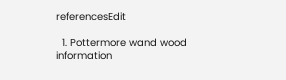referencesEdit

  1. Pottermore wand wood information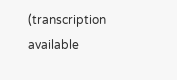(transcription available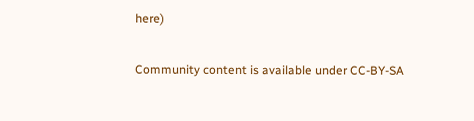here)

Community content is available under CC-BY-SA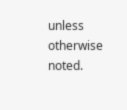unless otherwise noted.